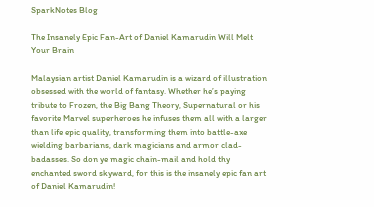SparkNotes Blog

The Insanely Epic Fan-Art of Daniel Kamarudin Will Melt Your Brain

Malaysian artist Daniel Kamarudin is a wizard of illustration obsessed with the world of fantasy. Whether he’s paying tribute to Frozen, the Big Bang Theory, Supernatural or his favorite Marvel superheroes he infuses them all with a larger than life epic quality, transforming them into battle-axe wielding barbarians, dark magicians and armor clad-badasses. So don ye magic chain-mail and hold thy enchanted sword skyward, for this is the insanely epic fan art of Daniel Kamarudin!